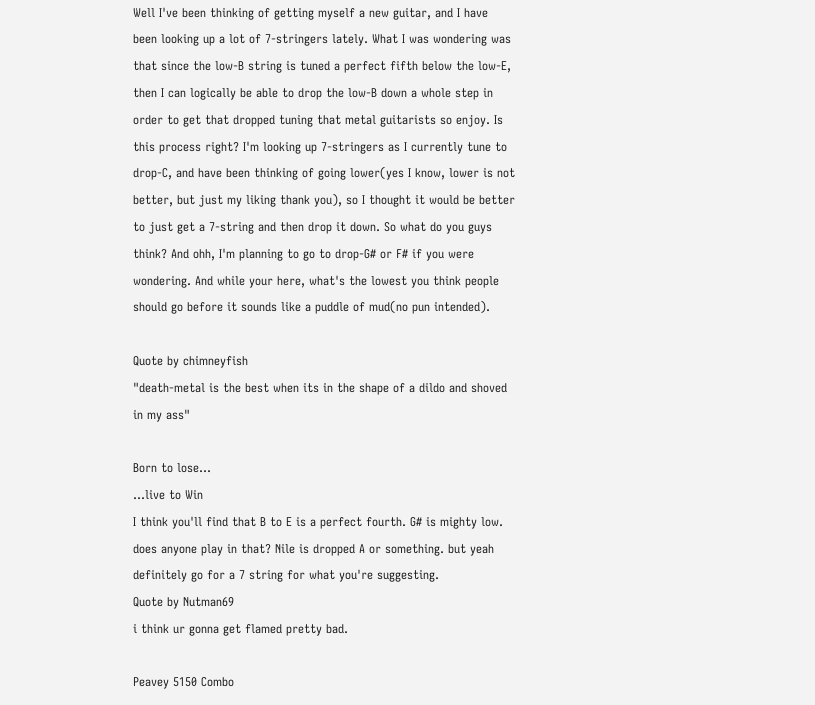Well I've been thinking of getting myself a new guitar, and I have been looking up a lot of 7-stringers lately. What I was wondering was that since the low-B string is tuned a perfect fifth below the low-E, then I can logically be able to drop the low-B down a whole step in order to get that dropped tuning that metal guitarists so enjoy. Is this process right? I'm looking up 7-stringers as I currently tune to drop-C, and have been thinking of going lower(yes I know, lower is not better, but just my liking thank you), so I thought it would be better to just get a 7-string and then drop it down. So what do you guys think? And ohh, I'm planning to go to drop-G# or F# if you were wondering. And while your here, what's the lowest you think people should go before it sounds like a puddle of mud(no pun intended).

Quote by chimneyfish
"death-metal is the best when its in the shape of a dildo and shoved in my ass"

Born to lose...
...live to Win
I think you'll find that B to E is a perfect fourth. G# is mighty low. does anyone play in that? Nile is dropped A or something. but yeah definitely go for a 7 string for what you're suggesting.
Quote by Nutman69
i think ur gonna get flamed pretty bad.

Peavey 5150 Combo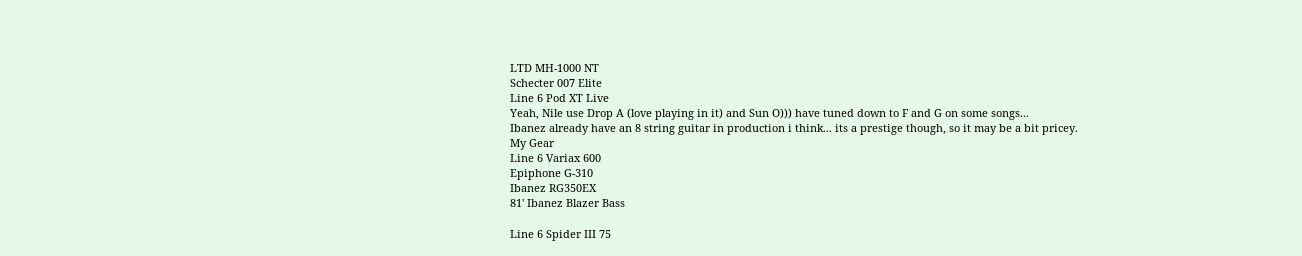LTD MH-1000 NT
Schecter 007 Elite
Line 6 Pod XT Live
Yeah, Nile use Drop A (love playing in it) and Sun O))) have tuned down to F and G on some songs...
Ibanez already have an 8 string guitar in production i think... its a prestige though, so it may be a bit pricey.
My Gear
Line 6 Variax 600
Epiphone G-310
Ibanez RG350EX
81' Ibanez Blazer Bass

Line 6 Spider III 75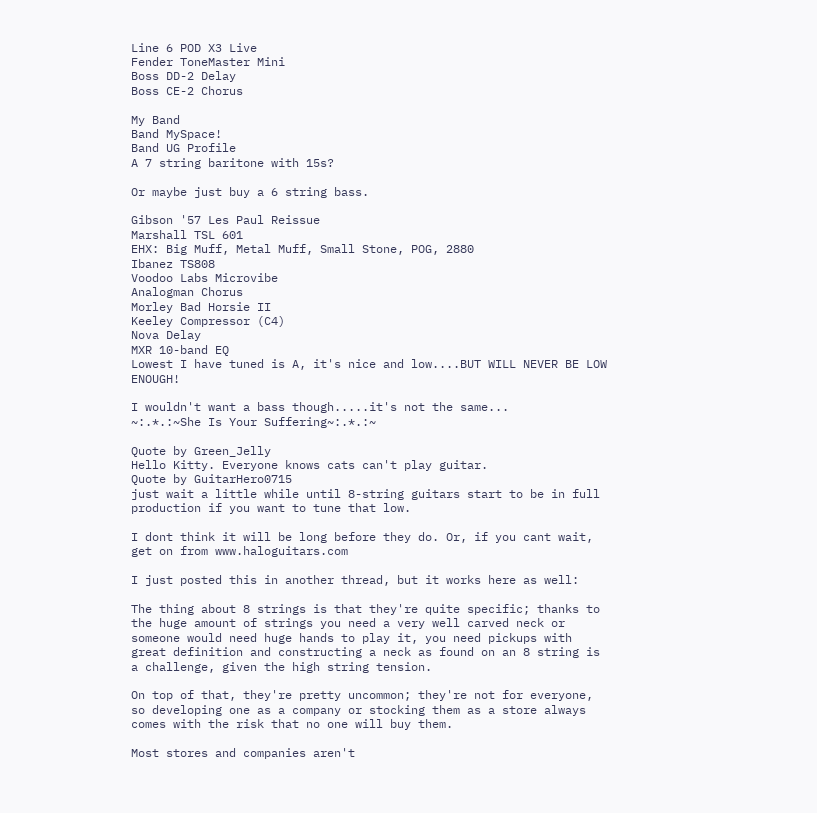Line 6 POD X3 Live
Fender ToneMaster Mini
Boss DD-2 Delay
Boss CE-2 Chorus

My Band
Band MySpace!
Band UG Profile
A 7 string baritone with 15s?

Or maybe just buy a 6 string bass.

Gibson '57 Les Paul Reissue
Marshall TSL 601
EHX: Big Muff, Metal Muff, Small Stone, POG, 2880
Ibanez TS808
Voodoo Labs Microvibe
Analogman Chorus
Morley Bad Horsie II
Keeley Compressor (C4)
Nova Delay
MXR 10-band EQ
Lowest I have tuned is A, it's nice and low....BUT WILL NEVER BE LOW ENOUGH!

I wouldn't want a bass though.....it's not the same...
~:.*.:~She Is Your Suffering~:.*.:~

Quote by Green_Jelly
Hello Kitty. Everyone knows cats can't play guitar.
Quote by GuitarHero0715
just wait a little while until 8-string guitars start to be in full production if you want to tune that low.

I dont think it will be long before they do. Or, if you cant wait, get on from www.haloguitars.com

I just posted this in another thread, but it works here as well:

The thing about 8 strings is that they're quite specific; thanks to the huge amount of strings you need a very well carved neck or someone would need huge hands to play it, you need pickups with great definition and constructing a neck as found on an 8 string is a challenge, given the high string tension.

On top of that, they're pretty uncommon; they're not for everyone, so developing one as a company or stocking them as a store always comes with the risk that no one will buy them.

Most stores and companies aren't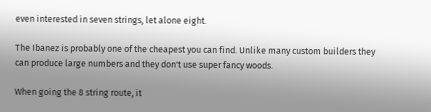even interested in seven strings, let alone eight.

The Ibanez is probably one of the cheapest you can find. Unlike many custom builders they can produce large numbers and they don't use super fancy woods.

When going the 8 string route, it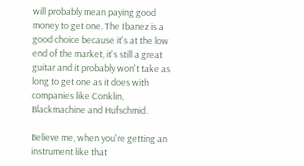will probably mean paying good money to get one. The Ibanez is a good choice because it's at the low end of the market, it's still a great guitar and it probably won't take as long to get one as it does with companies like Conklin, Blackmachine and Hufschmid.

Believe me, when you're getting an instrument like that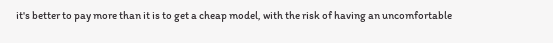it's better to pay more than it is to get a cheap model, with the risk of having an uncomfortable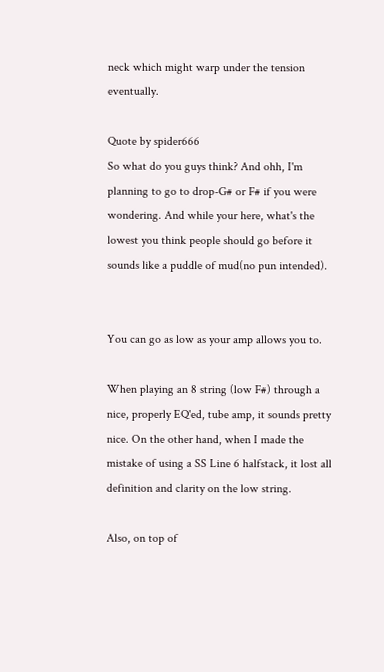neck which might warp under the tension eventually.

Quote by spider666
So what do you guys think? And ohh, I'm planning to go to drop-G# or F# if you were wondering. And while your here, what's the lowest you think people should go before it sounds like a puddle of mud(no pun intended).


You can go as low as your amp allows you to.

When playing an 8 string (low F#) through a nice, properly EQ'ed, tube amp, it sounds pretty nice. On the other hand, when I made the mistake of using a SS Line 6 halfstack, it lost all definition and clarity on the low string.

Also, on top of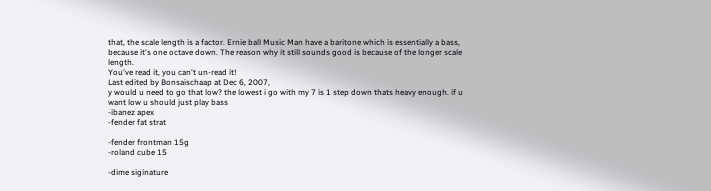that, the scale length is a factor. Ernie ball Music Man have a baritone which is essentially a bass, because it's one octave down. The reason why it still sounds good is because of the longer scale length.
You've read it, you can't un-read it!
Last edited by Bonsaischaap at Dec 6, 2007,
y would u need to go that low? the lowest i go with my 7 is 1 step down thats heavy enough. if u want low u should just play bass
-ibanez apex
-fender fat strat

-fender frontman 15g
-roland cube 15

-dime siginature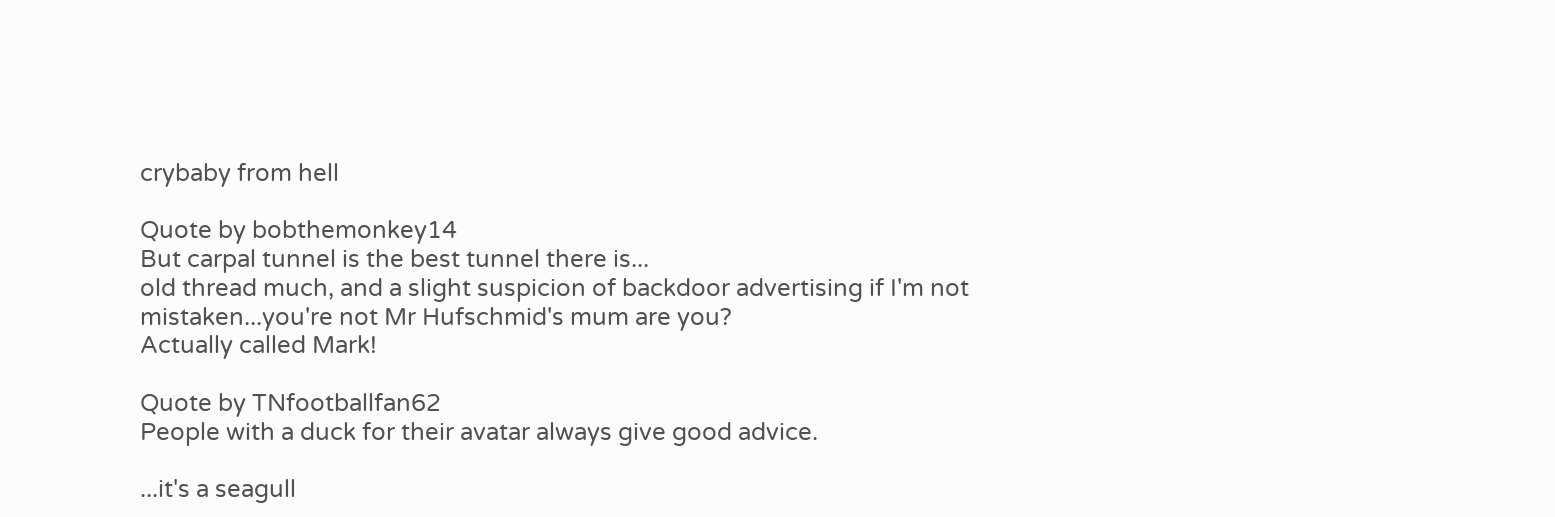crybaby from hell

Quote by bobthemonkey14
But carpal tunnel is the best tunnel there is...
old thread much, and a slight suspicion of backdoor advertising if I'm not mistaken...you're not Mr Hufschmid's mum are you?
Actually called Mark!

Quote by TNfootballfan62
People with a duck for their avatar always give good advice.

...it's a seagull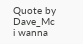Quote by Dave_Mc
i wanna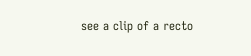see a clip of a recto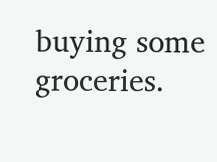buying some groceries.